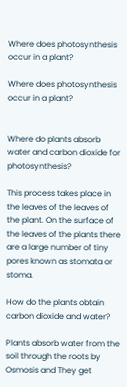Where does photosynthesis occur in a plant?

Where does photosynthesis occur in a plant?


Where do plants absorb water and carbon dioxide for photosynthesis?

This process takes place in the leaves of the leaves of the plant. On the surface of the leaves of the plants there are a large number of tiny pores known as stomata or stoma.

How do the plants obtain carbon dioxide and water?

Plants absorb water from the soil through the roots by Osmosis and They get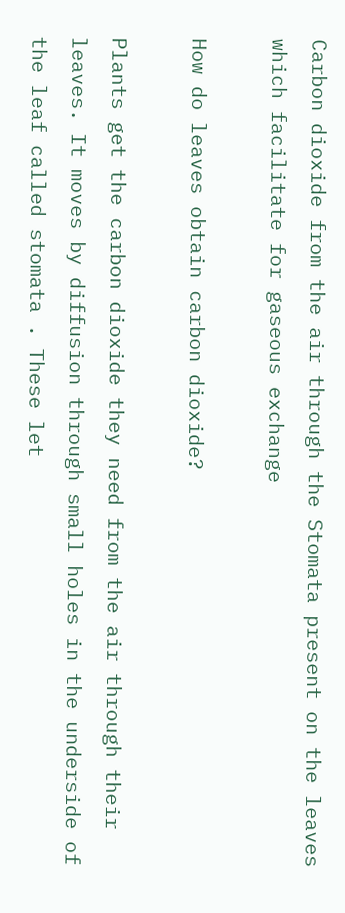Carbon dioxide from the air through the Stomata present on the leaves which facilitate for gaseous exchange

How do leaves obtain carbon dioxide?

Plants get the carbon dioxide they need from the air through their leaves. It moves by diffusion through small holes in the underside of the leaf called stomata . These let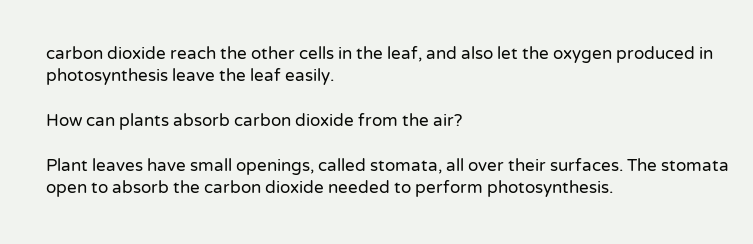carbon dioxide reach the other cells in the leaf, and also let the oxygen produced in photosynthesis leave the leaf easily.

How can plants absorb carbon dioxide from the air?

Plant leaves have small openings, called stomata, all over their surfaces. The stomata open to absorb the carbon dioxide needed to perform photosynthesis.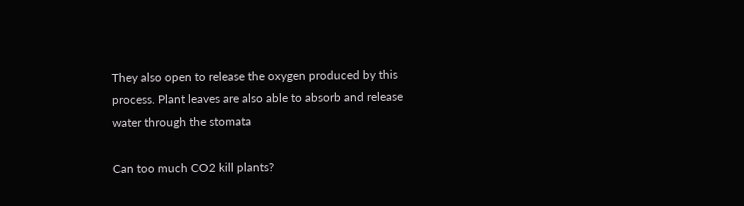They also open to release the oxygen produced by this process. Plant leaves are also able to absorb and release water through the stomata

Can too much CO2 kill plants?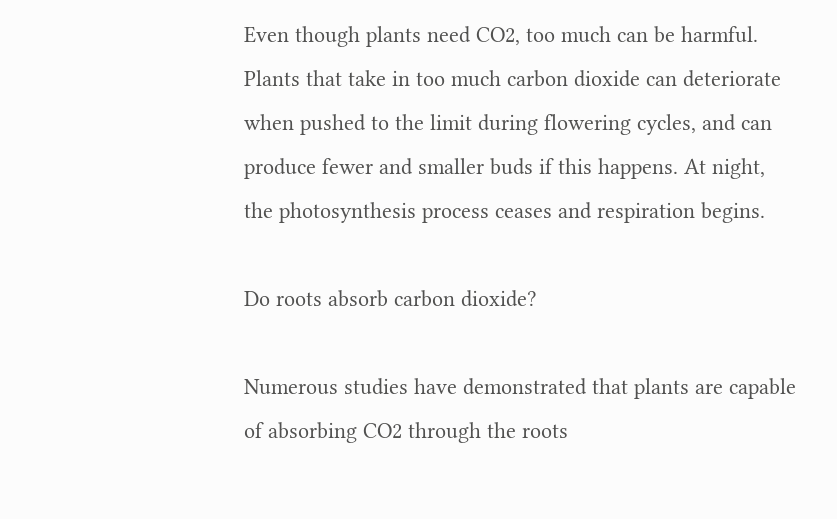Even though plants need CO2, too much can be harmful. Plants that take in too much carbon dioxide can deteriorate when pushed to the limit during flowering cycles, and can produce fewer and smaller buds if this happens. At night, the photosynthesis process ceases and respiration begins.

Do roots absorb carbon dioxide?

Numerous studies have demonstrated that plants are capable of absorbing CO2 through the roots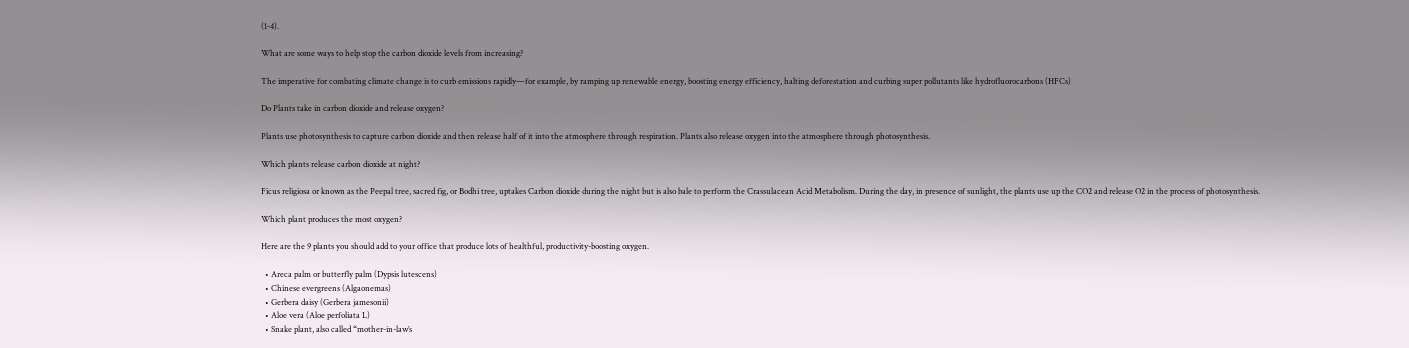(1-4).

What are some ways to help stop the carbon dioxide levels from increasing?

The imperative for combating climate change is to curb emissions rapidly—for example, by ramping up renewable energy, boosting energy efficiency, halting deforestation and curbing super pollutants like hydrofluorocarbons (HFCs)

Do Plants take in carbon dioxide and release oxygen?

Plants use photosynthesis to capture carbon dioxide and then release half of it into the atmosphere through respiration. Plants also release oxygen into the atmosphere through photosynthesis.

Which plants release carbon dioxide at night?

Ficus religiosa or known as the Peepal tree, sacred fig, or Bodhi tree, uptakes Carbon dioxide during the night but is also bale to perform the Crassulacean Acid Metabolism. During the day, in presence of sunlight, the plants use up the CO2 and release O2 in the process of photosynthesis.

Which plant produces the most oxygen?

Here are the 9 plants you should add to your office that produce lots of healthful, productivity-boosting oxygen.

  • Areca palm or butterfly palm (Dypsis lutescens)
  • Chinese evergreens (Algaonemas)
  • Gerbera daisy (Gerbera jamesonii)
  • Aloe vera (Aloe perfoliata L)
  • Snake plant, also called “mother-in-law’s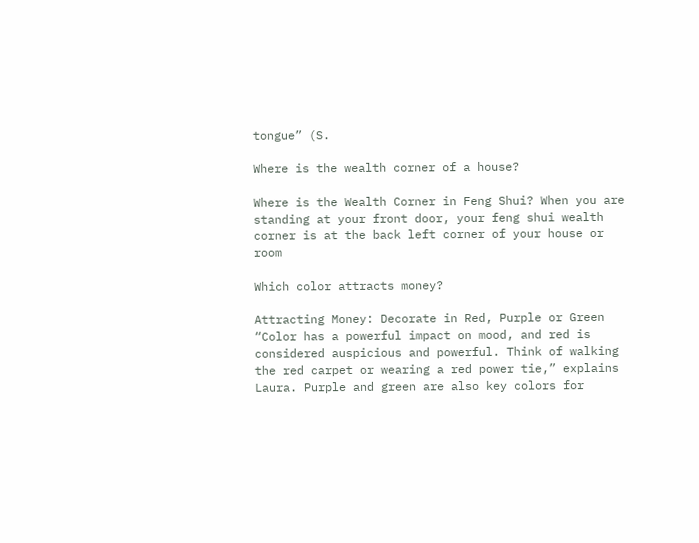tongue” (S.

Where is the wealth corner of a house?

Where is the Wealth Corner in Feng Shui? When you are standing at your front door, your feng shui wealth corner is at the back left corner of your house or room

Which color attracts money?

Attracting Money: Decorate in Red, Purple or Green “Color has a powerful impact on mood, and red is considered auspicious and powerful. Think of walking the red carpet or wearing a red power tie,” explains Laura. Purple and green are also key colors for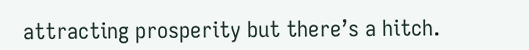attracting prosperity but there’s a hitch.